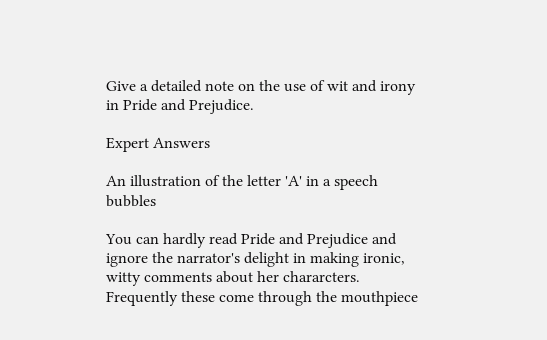Give a detailed note on the use of wit and irony in Pride and Prejudice.

Expert Answers

An illustration of the letter 'A' in a speech bubbles

You can hardly read Pride and Prejudice and ignore the narrator's delight in making ironic, witty comments about her chararcters. Frequently these come through the mouthpiece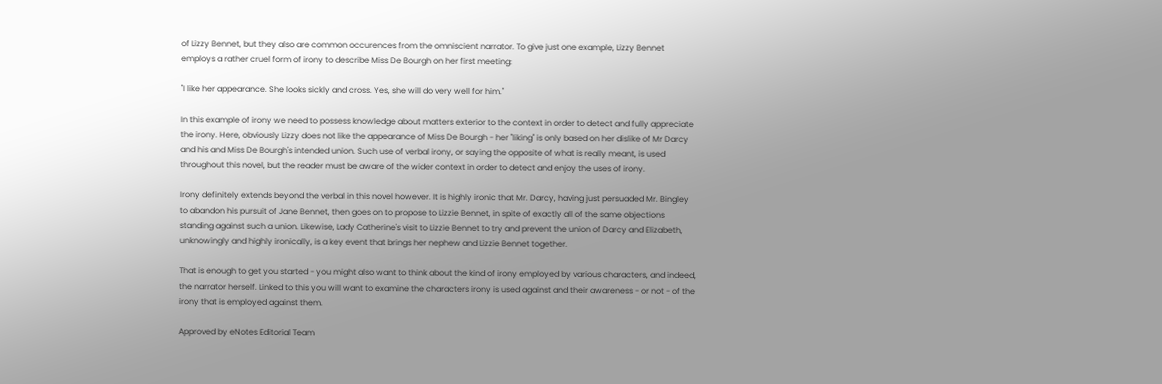of Lizzy Bennet, but they also are common occurences from the omniscient narrator. To give just one example, Lizzy Bennet employs a rather cruel form of irony to describe Miss De Bourgh on her first meeting:

"I like her appearance. She looks sickly and cross. Yes, she will do very well for him."

In this example of irony we need to possess knowledge about matters exterior to the context in order to detect and fully appreciate the irony. Here, obviously Lizzy does not like the appearance of Miss De Bourgh - her "liking" is only based on her dislike of Mr Darcy and his and Miss De Bourgh's intended union. Such use of verbal irony, or saying the opposite of what is really meant, is used throughout this novel, but the reader must be aware of the wider context in order to detect and enjoy the uses of irony.

Irony definitely extends beyond the verbal in this novel however. It is highly ironic that Mr. Darcy, having just persuaded Mr. Bingley to abandon his pursuit of Jane Bennet, then goes on to propose to Lizzie Bennet, in spite of exactly all of the same objections standing against such a union. Likewise, Lady Catherine's visit to Lizzie Bennet to try and prevent the union of Darcy and Elizabeth, unknowingly and highly ironically, is a key event that brings her nephew and Lizzie Bennet together.

That is enough to get you started - you might also want to think about the kind of irony employed by various characters, and indeed, the narrator herself. Linked to this you will want to examine the characters irony is used against and their awareness - or not - of the irony that is employed against them.

Approved by eNotes Editorial Team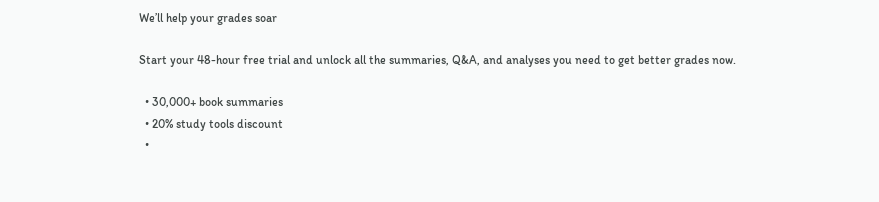We’ll help your grades soar

Start your 48-hour free trial and unlock all the summaries, Q&A, and analyses you need to get better grades now.

  • 30,000+ book summaries
  • 20% study tools discount
  •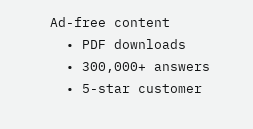Ad-free content
  • PDF downloads
  • 300,000+ answers
  • 5-star customer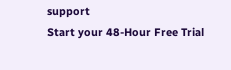support
Start your 48-Hour Free Trial